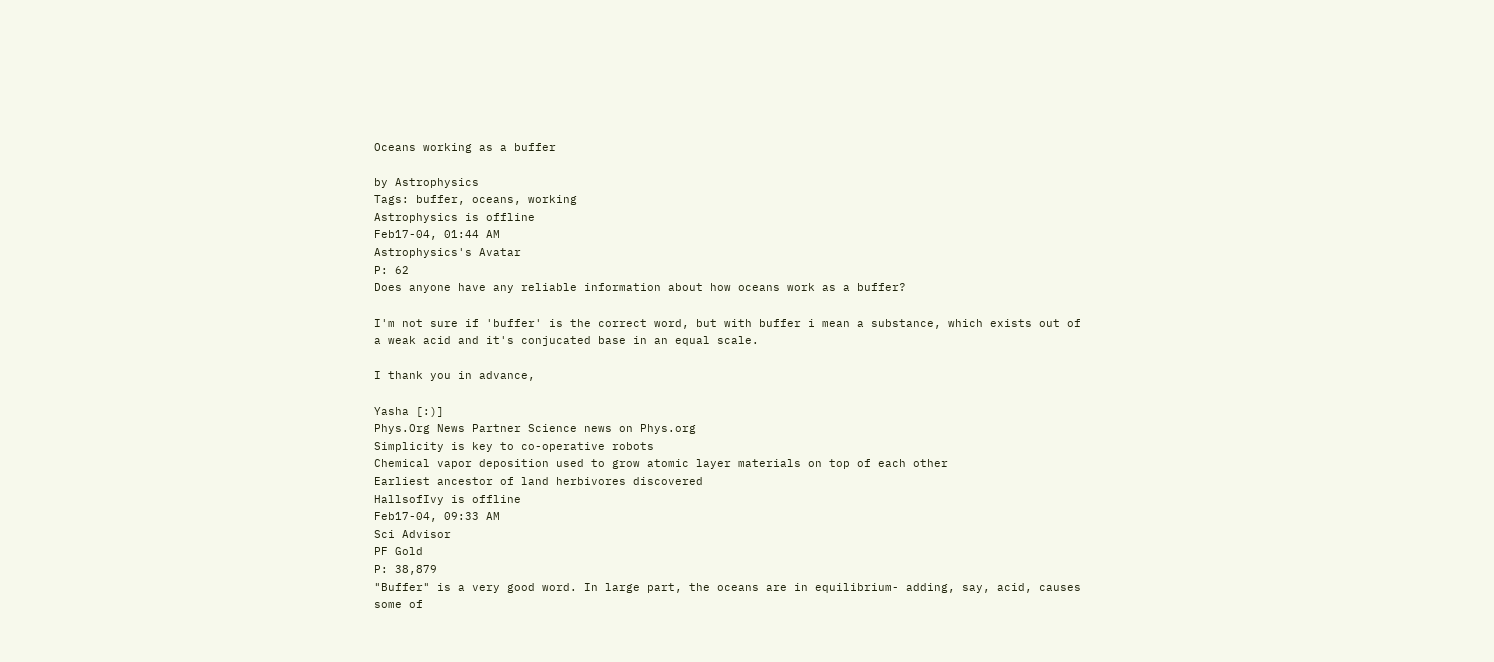Oceans working as a buffer

by Astrophysics
Tags: buffer, oceans, working
Astrophysics is offline
Feb17-04, 01:44 AM
Astrophysics's Avatar
P: 62
Does anyone have any reliable information about how oceans work as a buffer?

I'm not sure if 'buffer' is the correct word, but with buffer i mean a substance, which exists out of a weak acid and it's conjucated base in an equal scale.

I thank you in advance,

Yasha [:)]
Phys.Org News Partner Science news on Phys.org
Simplicity is key to co-operative robots
Chemical vapor deposition used to grow atomic layer materials on top of each other
Earliest ancestor of land herbivores discovered
HallsofIvy is offline
Feb17-04, 09:33 AM
Sci Advisor
PF Gold
P: 38,879
"Buffer" is a very good word. In large part, the oceans are in equilibrium- adding, say, acid, causes some of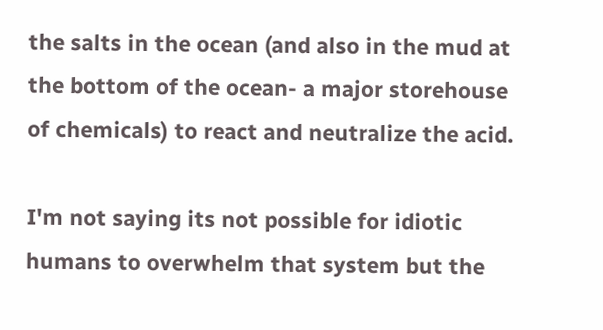the salts in the ocean (and also in the mud at the bottom of the ocean- a major storehouse of chemicals) to react and neutralize the acid.

I'm not saying its not possible for idiotic humans to overwhelm that system but the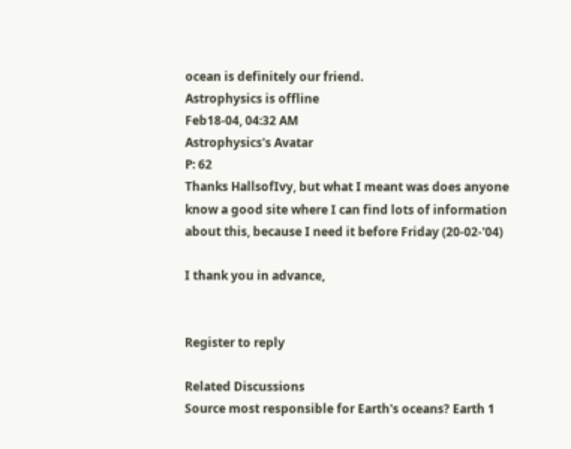ocean is definitely our friend.
Astrophysics is offline
Feb18-04, 04:32 AM
Astrophysics's Avatar
P: 62
Thanks HallsofIvy, but what I meant was does anyone know a good site where I can find lots of information about this, because I need it before Friday (20-02-'04)

I thank you in advance,


Register to reply

Related Discussions
Source most responsible for Earth's oceans? Earth 1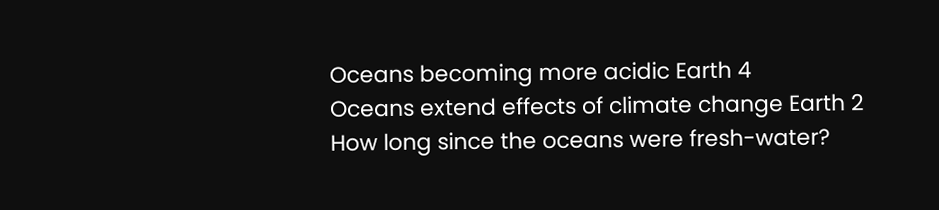Oceans becoming more acidic Earth 4
Oceans extend effects of climate change Earth 2
How long since the oceans were fresh-water?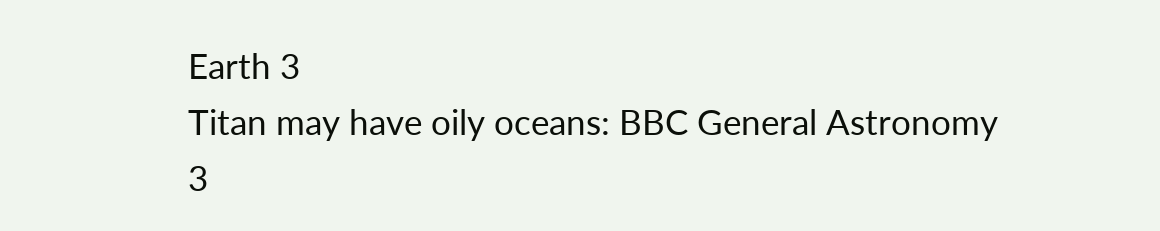Earth 3
Titan may have oily oceans: BBC General Astronomy 3